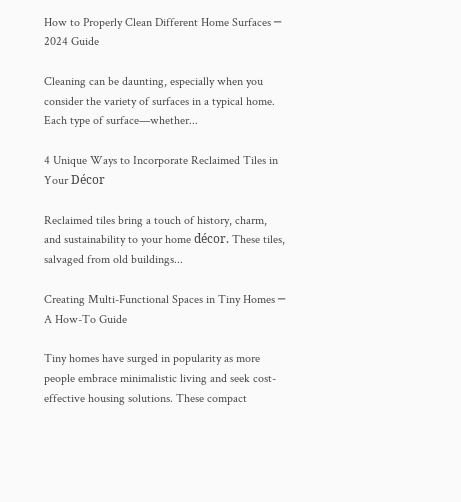How to Properly Clean Different Home Surfaces ─ 2024 Guide

Cleaning can be daunting, especially when you consider the variety of surfaces in a typical home. Each type of surface—whether...

4 Unique Ways to Incorporate Reclaimed Tiles in Your Décor

Reclaimed tiles bring a touch of history, charm, and sustainability to your home décor. These tiles, salvaged from old buildings...

Creating Multi-Functional Spaces in Tiny Homes ─ A How-To Guide

Tiny homes have surged in popularity as more people embrace minimalistic living and seek cost-effective housing solutions. These compact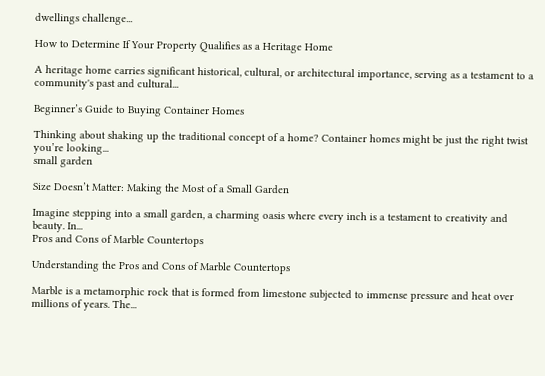dwellings challenge...

How to Determine If Your Property Qualifies as a Heritage Home

A heritage home carries significant historical, cultural, or architectural importance, serving as a testament to a community's past and cultural...

Beginner’s Guide to Buying Container Homes

Thinking about shaking up the traditional concept of a home? Container homes might be just the right twist you’re looking...
small garden

Size Doesn’t Matter: Making the Most of a Small Garden

Imagine stepping into a small garden, a charming oasis where every inch is a testament to creativity and beauty. In...
Pros and Cons of Marble Countertops

Understanding the Pros and Cons of Marble Countertops

Marble is a metamorphic rock that is formed from limestone subjected to immense pressure and heat over millions of years. The...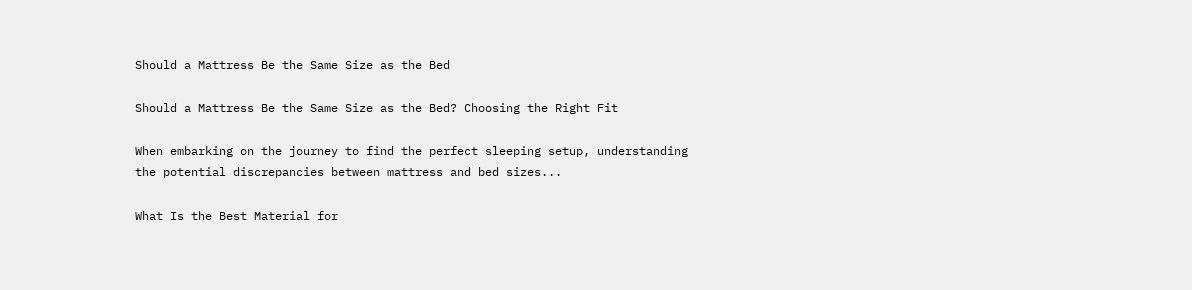Should a Mattress Be the Same Size as the Bed

Should a Mattress Be the Same Size as the Bed? Choosing the Right Fit

When embarking on the journey to find the perfect sleeping setup, understanding the potential discrepancies between mattress and bed sizes...

What Is the Best Material for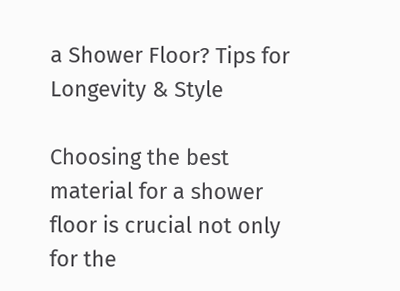a Shower Floor? Tips for Longevity & Style

Choosing the best material for a shower floor is crucial not only for the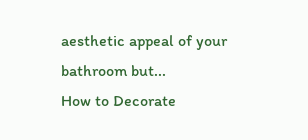aesthetic appeal of your bathroom but...
How to Decorate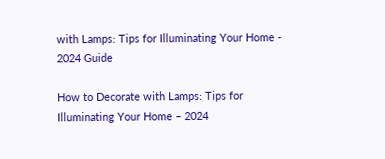with Lamps: Tips for Illuminating Your Home - 2024 Guide

How to Decorate with Lamps: Tips for Illuminating Your Home – 2024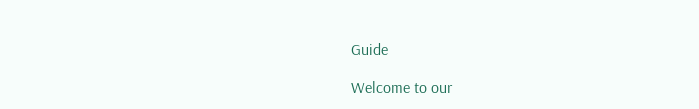Guide

Welcome to our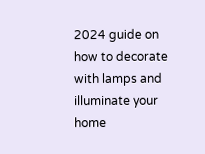2024 guide on how to decorate with lamps and illuminate your home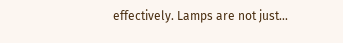effectively. Lamps are not just...